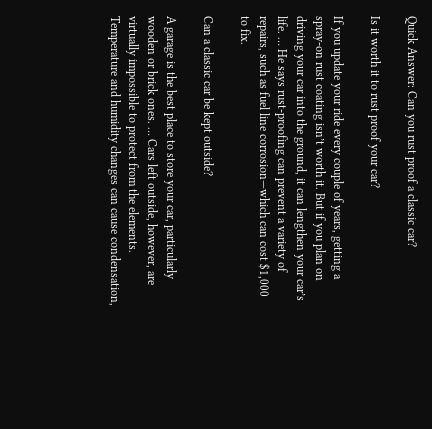Quick Answer: Can you rust proof a classic car?

Is it worth it to rust proof your car?

If you update your ride every couple of years, getting a spray-on rust coating isn’t worth it. But if you plan on driving your car into the ground, it can lengthen your car’s life. … He says rust-proofing can prevent a variety of repairs, such as fuel line corrosion—which can cost $1,000 to fix.

Can a classic car be kept outside?

A garage is the best place to store your car, particularly wooden or brick ones. … Cars left outside, however, are virtually impossible to protect from the elements. Temperature and humidity changes can cause condensation,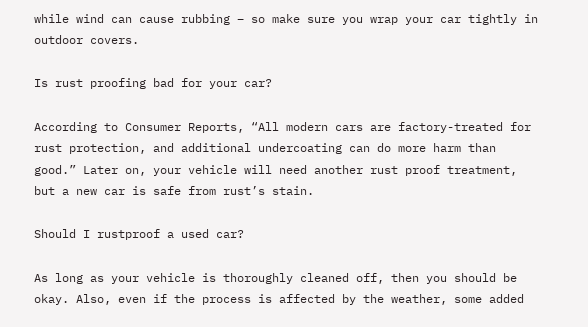while wind can cause rubbing – so make sure you wrap your car tightly in outdoor covers.

Is rust proofing bad for your car?

According to Consumer Reports, “All modern cars are factory-treated for rust protection, and additional undercoating can do more harm than good.” Later on, your vehicle will need another rust proof treatment, but a new car is safe from rust’s stain.

Should I rustproof a used car?

As long as your vehicle is thoroughly cleaned off, then you should be okay. Also, even if the process is affected by the weather, some added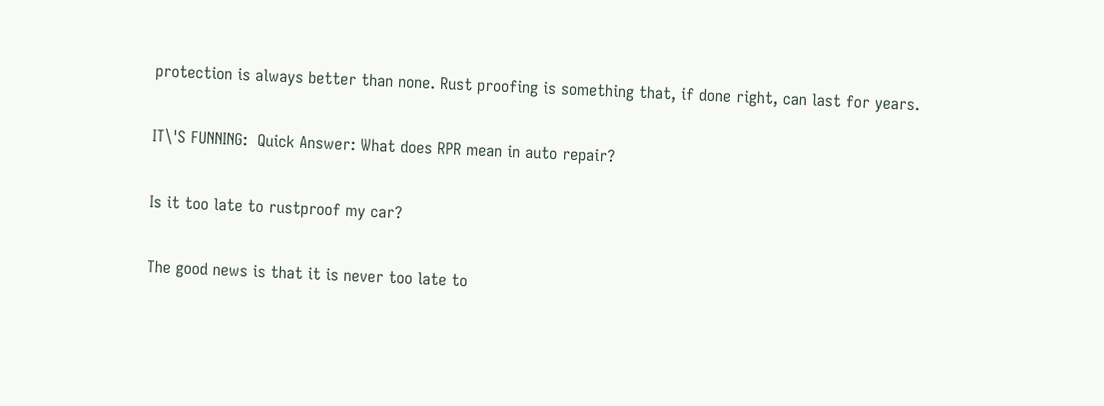protection is always better than none. Rust proofing is something that, if done right, can last for years.

IT\'S FUNNING:  Quick Answer: What does RPR mean in auto repair?

Is it too late to rustproof my car?

The good news is that it is never too late to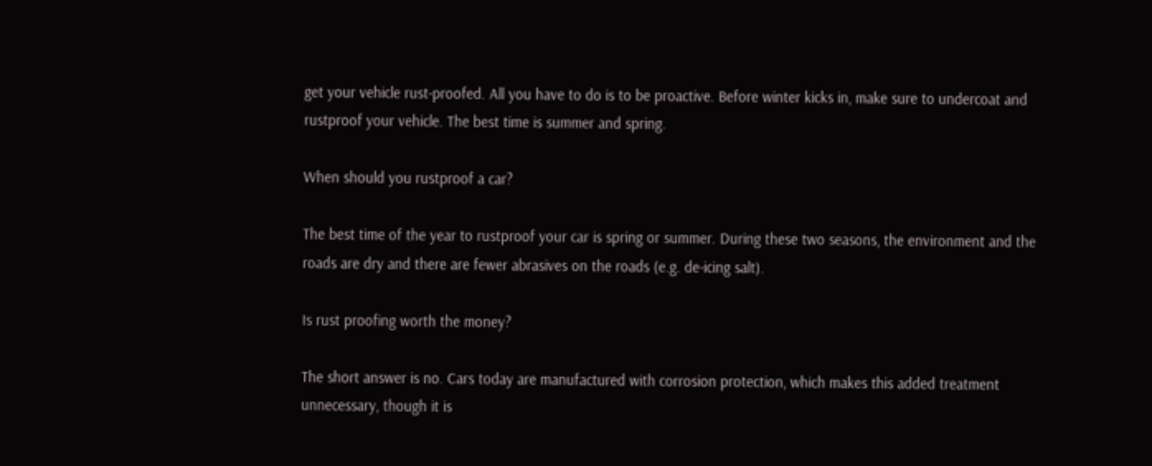get your vehicle rust-proofed. All you have to do is to be proactive. Before winter kicks in, make sure to undercoat and rustproof your vehicle. The best time is summer and spring.

When should you rustproof a car?

The best time of the year to rustproof your car is spring or summer. During these two seasons, the environment and the roads are dry and there are fewer abrasives on the roads (e.g. de-icing salt).

Is rust proofing worth the money?

The short answer is no. Cars today are manufactured with corrosion protection, which makes this added treatment unnecessary, though it is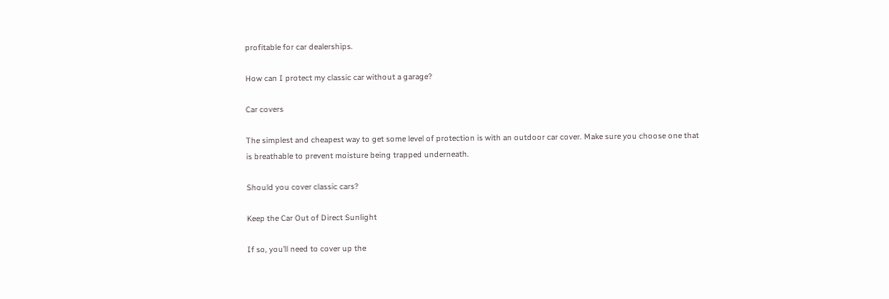profitable for car dealerships.

How can I protect my classic car without a garage?

Car covers

The simplest and cheapest way to get some level of protection is with an outdoor car cover. Make sure you choose one that is breathable to prevent moisture being trapped underneath.

Should you cover classic cars?

Keep the Car Out of Direct Sunlight

If so, you’ll need to cover up the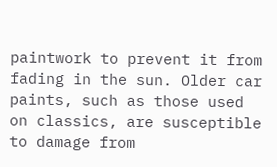paintwork to prevent it from fading in the sun. Older car paints, such as those used on classics, are susceptible to damage from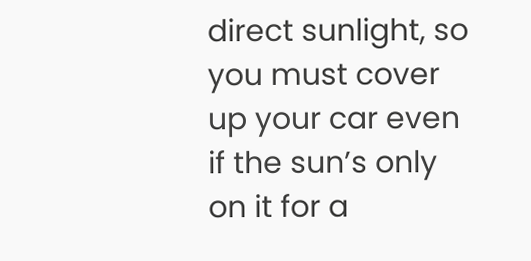direct sunlight, so you must cover up your car even if the sun’s only on it for a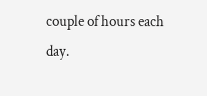couple of hours each day.